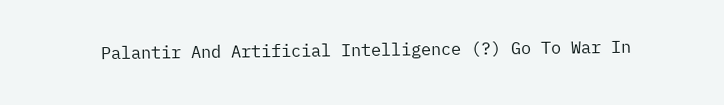Palantir And Artificial Intelligence (?) Go To War In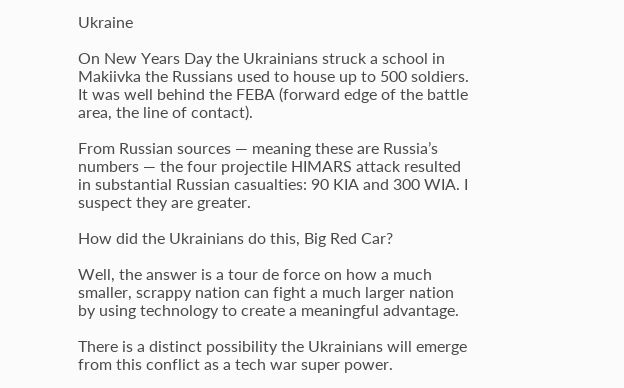Ukraine

On New Years Day the Ukrainians struck a school in Makiivka the Russians used to house up to 500 soldiers. It was well behind the FEBA (forward edge of the battle area, the line of contact).

From Russian sources — meaning these are Russia’s numbers — the four projectile HIMARS attack resulted in substantial Russian casualties: 90 KIA and 300 WIA. I suspect they are greater.

How did the Ukrainians do this, Big Red Car?

Well, the answer is a tour de force on how a much smaller, scrappy nation can fight a much larger nation by using technology to create a meaningful advantage.

There is a distinct possibility the Ukrainians will emerge from this conflict as a tech war super power.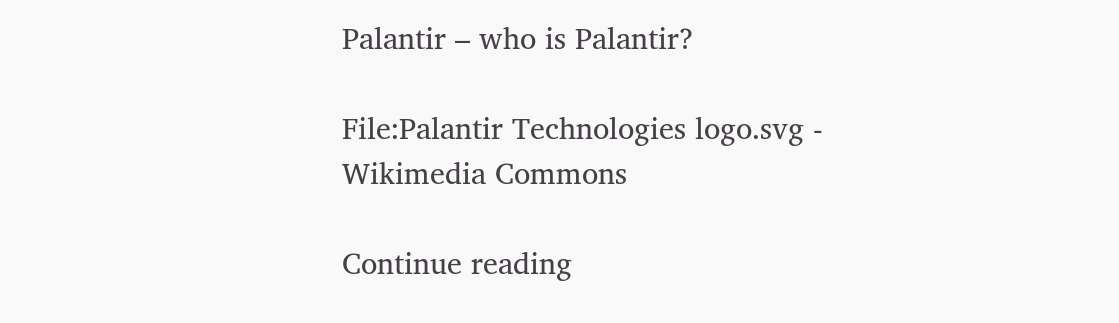Palantir – who is Palantir?

File:Palantir Technologies logo.svg - Wikimedia Commons

Continue reading